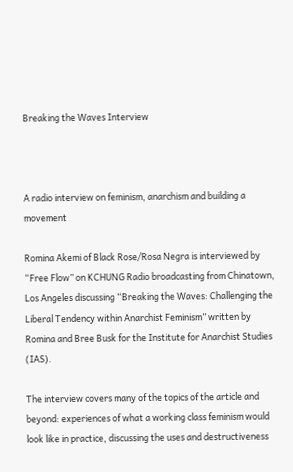Breaking the Waves Interview



A radio interview on feminism, anarchism and building a movement

Romina Akemi of Black Rose/Rosa Negra is interviewed by “Free Flow” on KCHUNG Radio broadcasting from Chinatown, Los Angeles discussing “Breaking the Waves: Challenging the Liberal Tendency within Anarchist Feminism” written by Romina and Bree Busk for the Institute for Anarchist Studies (IAS).

The interview covers many of the topics of the article and beyond: experiences of what a working class feminism would look like in practice, discussing the uses and destructiveness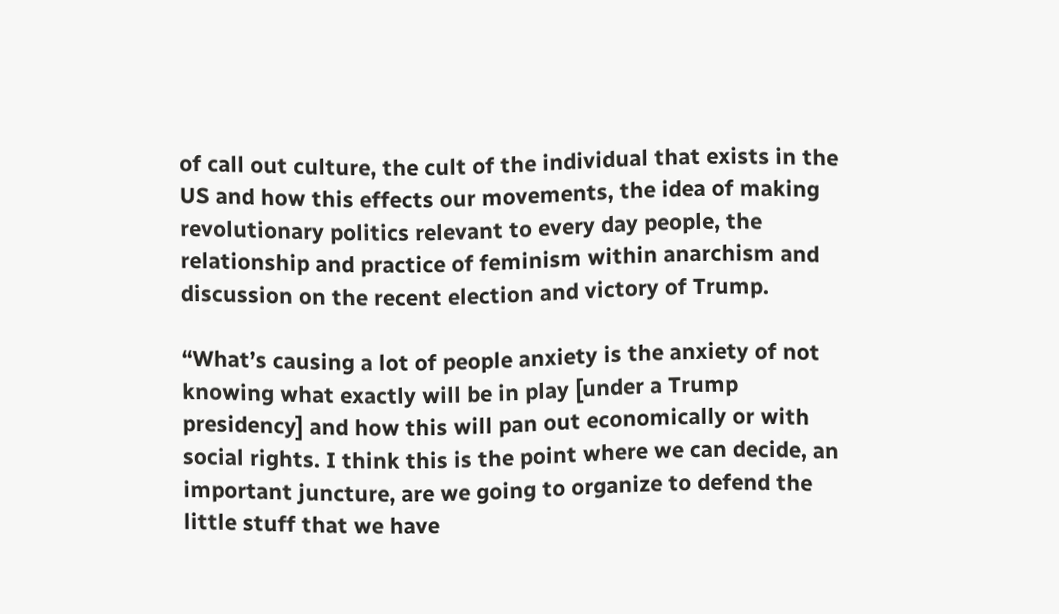of call out culture, the cult of the individual that exists in the US and how this effects our movements, the idea of making revolutionary politics relevant to every day people, the relationship and practice of feminism within anarchism and discussion on the recent election and victory of Trump.

“What’s causing a lot of people anxiety is the anxiety of not knowing what exactly will be in play [under a Trump presidency] and how this will pan out economically or with social rights. I think this is the point where we can decide, an important juncture, are we going to organize to defend the little stuff that we have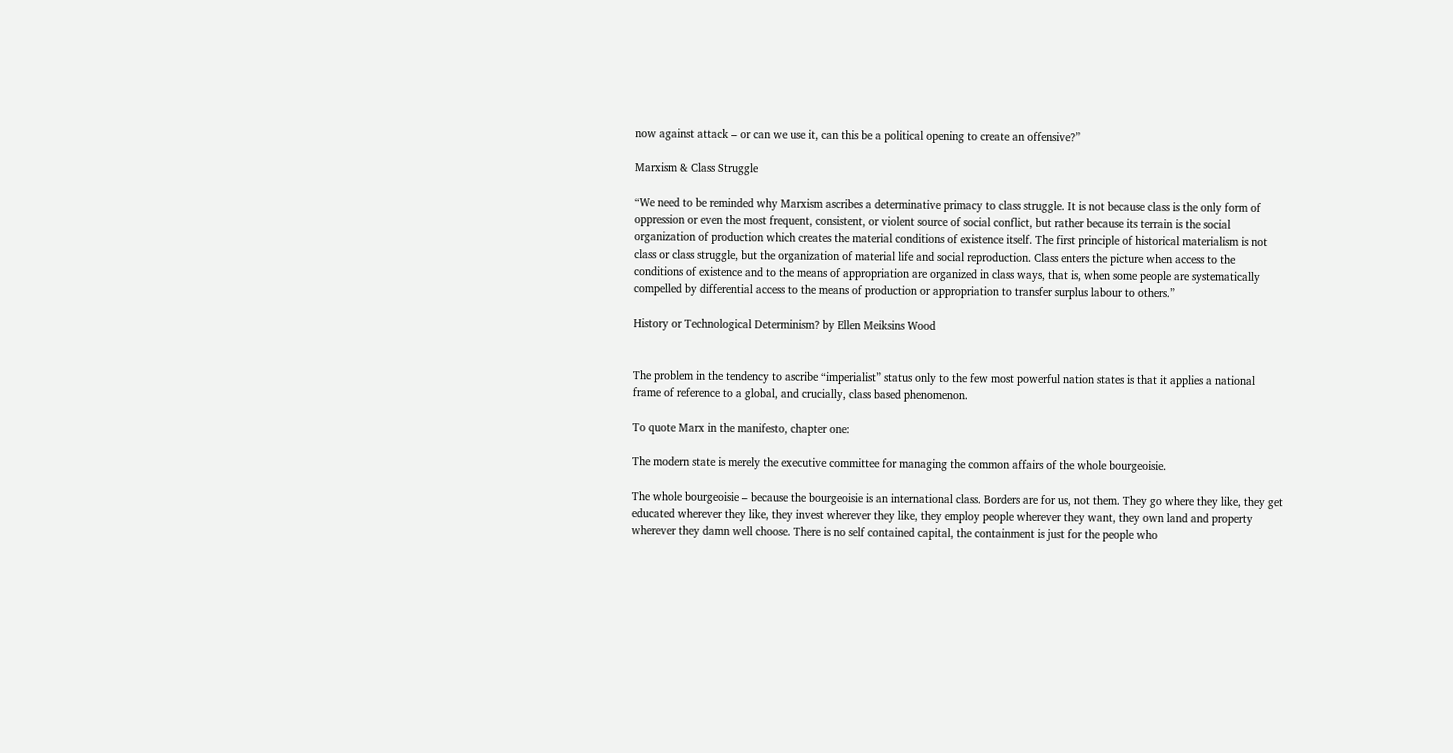now against attack – or can we use it, can this be a political opening to create an offensive?”

Marxism & Class Struggle

“We need to be reminded why Marxism ascribes a determinative primacy to class struggle. It is not because class is the only form of oppression or even the most frequent, consistent, or violent source of social conflict, but rather because its terrain is the social organization of production which creates the material conditions of existence itself. The first principle of historical materialism is not class or class struggle, but the organization of material life and social reproduction. Class enters the picture when access to the conditions of existence and to the means of appropriation are organized in class ways, that is, when some people are systematically compelled by differential access to the means of production or appropriation to transfer surplus labour to others.”

History or Technological Determinism? by Ellen Meiksins Wood


The problem in the tendency to ascribe “imperialist” status only to the few most powerful nation states is that it applies a national frame of reference to a global, and crucially, class based phenomenon.

To quote Marx in the manifesto, chapter one:

The modern state is merely the executive committee for managing the common affairs of the whole bourgeoisie.

The whole bourgeoisie – because the bourgeoisie is an international class. Borders are for us, not them. They go where they like, they get educated wherever they like, they invest wherever they like, they employ people wherever they want, they own land and property wherever they damn well choose. There is no self contained capital, the containment is just for the people who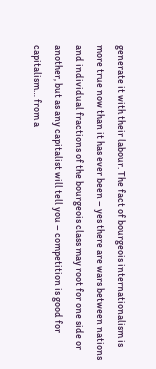generate it with their labour. The fact of bourgeois internationalism is more true now than it has ever been – yes there are wars between nations and individual fractions of the bourgeois class may root for one side or another, but as any capitalist will tell you – competition is good for capitalism… from a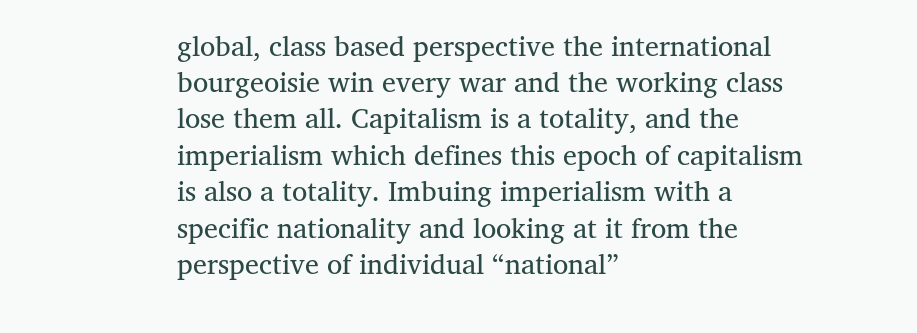global, class based perspective the international bourgeoisie win every war and the working class lose them all. Capitalism is a totality, and the imperialism which defines this epoch of capitalism is also a totality. Imbuing imperialism with a specific nationality and looking at it from the perspective of individual “national”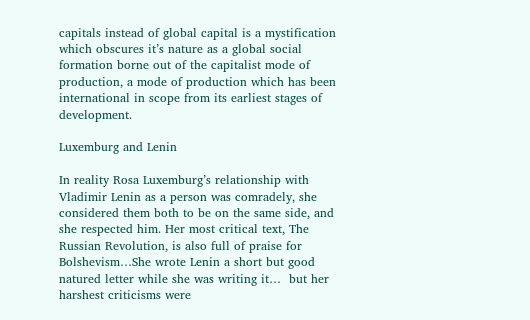capitals instead of global capital is a mystification which obscures it’s nature as a global social formation borne out of the capitalist mode of production, a mode of production which has been international in scope from its earliest stages of development.

Luxemburg and Lenin

In reality Rosa Luxemburg’s relationship with Vladimir Lenin as a person was comradely, she considered them both to be on the same side, and she respected him. Her most critical text, The Russian Revolution, is also full of praise for Bolshevism…She wrote Lenin a short but good natured letter while she was writing it…  but her harshest criticisms were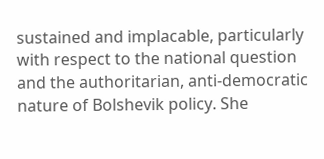sustained and implacable, particularly with respect to the national question and the authoritarian, anti-democratic nature of Bolshevik policy. She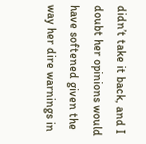didn’t take it back, and I doubt her opinions would have softened given the way her dire warnings in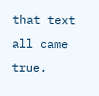that text all came true.